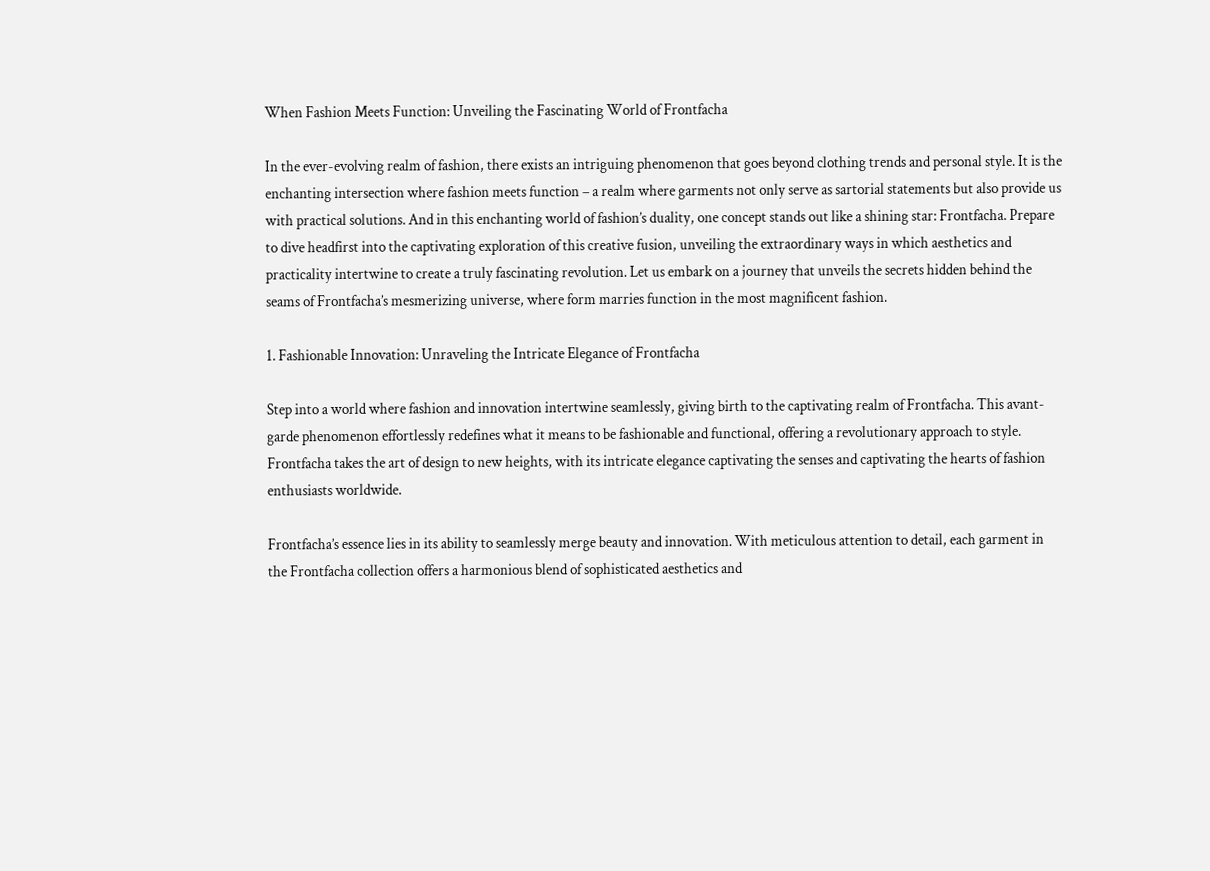When Fashion Meets Function: Unveiling the Fascinating World of Frontfacha

In the ever-evolving realm of fashion, there exists an intriguing phenomenon that goes beyond clothing trends and personal style. It is the enchanting intersection where fashion meets function – a realm where garments not only serve as sartorial statements but also provide us with practical solutions. And in this enchanting world of fashion’s duality, one concept stands out like a shining star: Frontfacha. Prepare to dive headfirst into the captivating exploration of this creative fusion, unveiling the extraordinary ways in which aesthetics and practicality intertwine to create a truly fascinating revolution. Let us embark on a journey that unveils the secrets hidden behind the seams of Frontfacha’s mesmerizing universe, where form marries function in the most magnificent fashion.

1. Fashionable Innovation: Unraveling the Intricate Elegance of Frontfacha

Step into a world where fashion and innovation intertwine seamlessly, giving birth to the captivating realm of Frontfacha. This avant-garde phenomenon effortlessly redefines what it means to be fashionable and functional, offering a revolutionary approach to style. Frontfacha takes the art of design to new heights, with its intricate elegance captivating the senses and captivating the hearts of fashion enthusiasts worldwide.

Frontfacha’s essence lies in its ability to seamlessly merge beauty and innovation. With meticulous attention to detail, each garment in the Frontfacha collection offers a harmonious blend of sophisticated aesthetics and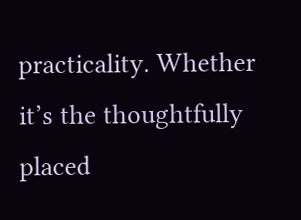practicality. Whether it’s the thoughtfully placed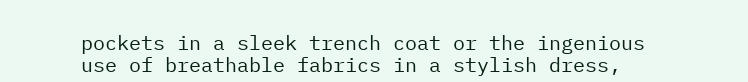pockets in a sleek trench coat or the ingenious use of breathable fabrics in a stylish dress,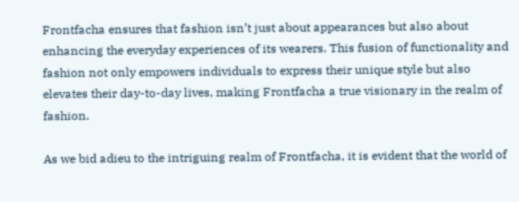Frontfacha ensures that fashion isn’t just about appearances but also about enhancing the everyday experiences of its wearers. This fusion of functionality and fashion not only empowers individuals to express their unique style but also elevates their day-to-day lives, making Frontfacha a true visionary in the realm of fashion.

As we bid adieu to the intriguing realm of Frontfacha, it is evident that the world of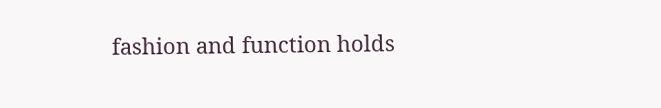fashion and function holds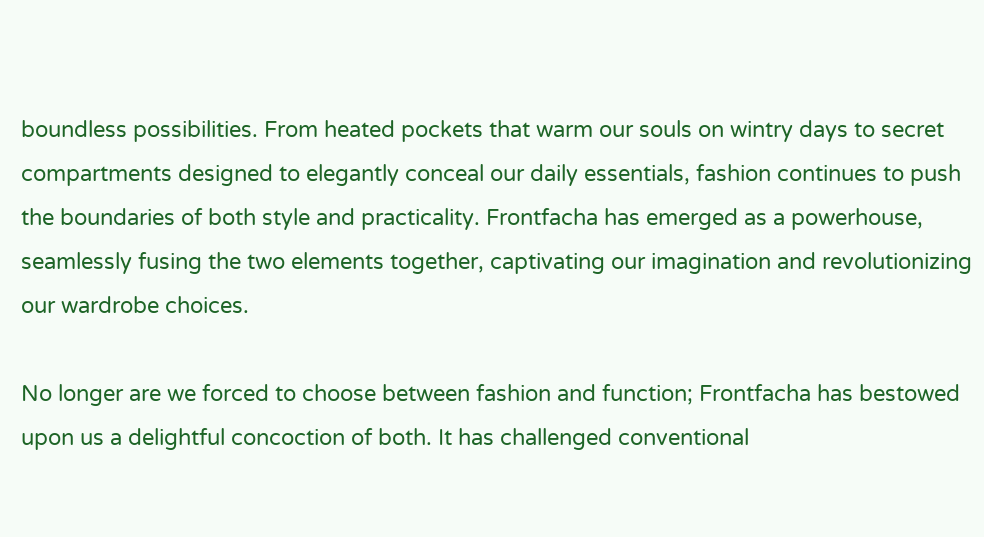boundless possibilities. From heated pockets that warm our souls on wintry days to secret compartments designed to elegantly conceal our daily essentials, fashion continues to push the boundaries of both style and practicality. Frontfacha has emerged as a powerhouse, seamlessly fusing the two elements together, captivating our imagination and revolutionizing our wardrobe choices.

No longer are we forced to choose between fashion and function; Frontfacha has bestowed upon us a delightful concoction of both. It has challenged conventional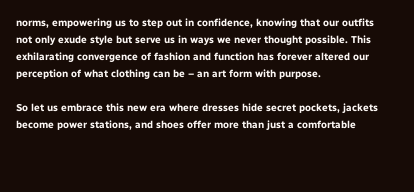norms, empowering us to step out in confidence, knowing that our outfits not only exude style but serve us in ways we never thought possible. This exhilarating convergence of fashion and function has forever altered our perception of what clothing can be – an art form with purpose.

So let us embrace this new era where dresses hide secret pockets, jackets become power stations, and shoes offer more than just a comfortable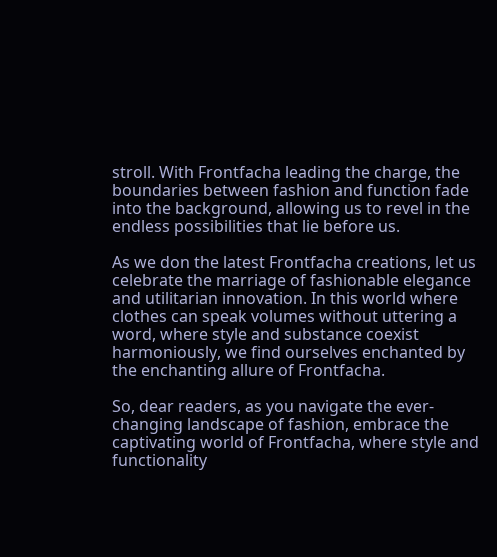stroll. With Frontfacha leading the charge, the boundaries between fashion and function fade into the background, allowing us to revel in the endless possibilities that lie before us.

As we don the latest Frontfacha creations, let us celebrate the marriage of fashionable elegance and utilitarian innovation. In this world where clothes can speak volumes without uttering a word, where style and substance coexist harmoniously, we find ourselves enchanted by the enchanting allure of Frontfacha.

So, dear readers, as you navigate the ever-changing landscape of fashion, embrace the captivating world of Frontfacha, where style and functionality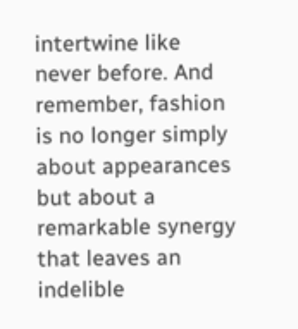intertwine like never before. And remember, fashion is no longer simply about appearances but about a remarkable synergy that leaves an indelible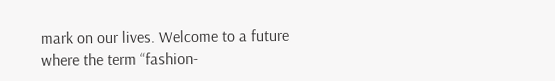mark on our lives. Welcome to a future where the term “fashion-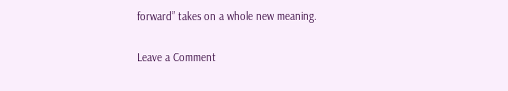forward” takes on a whole new meaning.

Leave a Comment